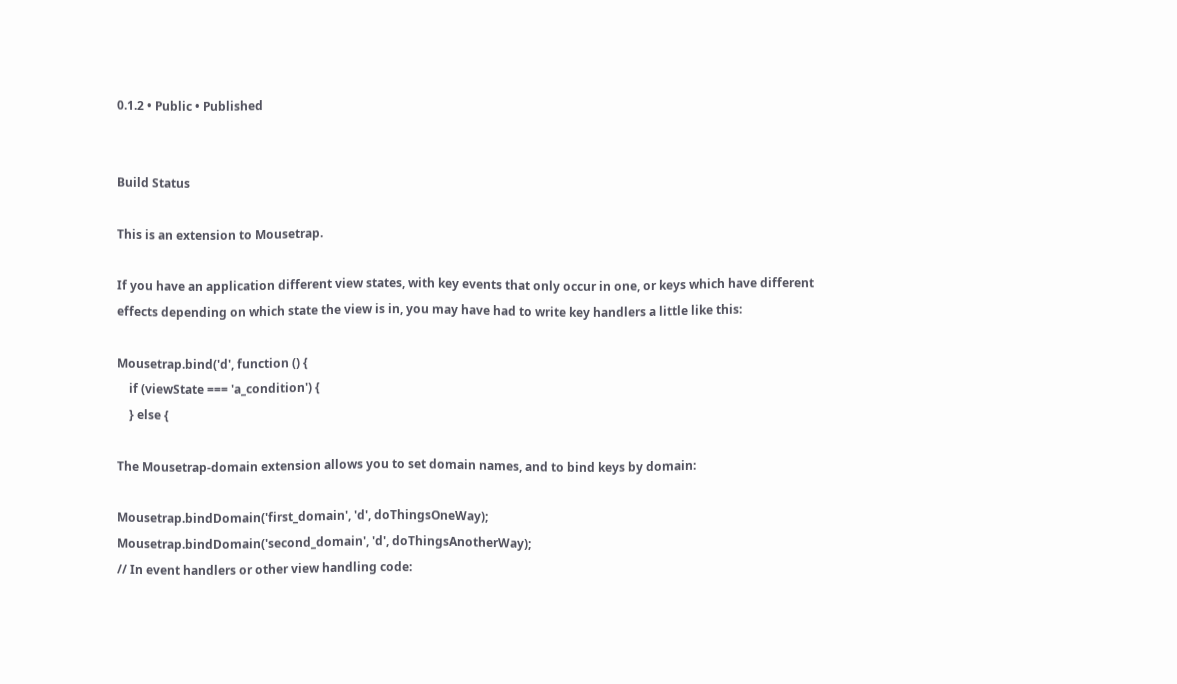0.1.2 • Public • Published


Build Status

This is an extension to Mousetrap.

If you have an application different view states, with key events that only occur in one, or keys which have different effects depending on which state the view is in, you may have had to write key handlers a little like this:

Mousetrap.bind('d', function () {
    if (viewState === 'a_condition') {
    } else {

The Mousetrap-domain extension allows you to set domain names, and to bind keys by domain:

Mousetrap.bindDomain('first_domain', 'd', doThingsOneWay);
Mousetrap.bindDomain('second_domain', 'd', doThingsAnotherWay);
// In event handlers or other view handling code: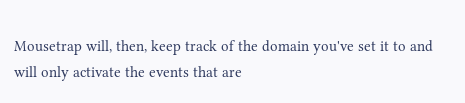Mousetrap will, then, keep track of the domain you've set it to and will only activate the events that are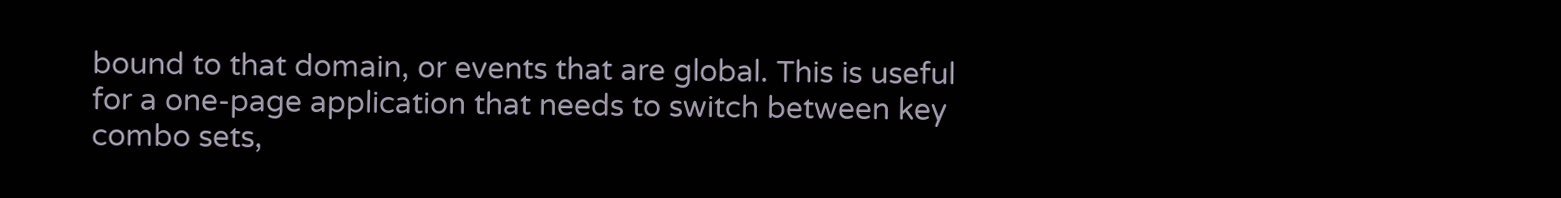bound to that domain, or events that are global. This is useful for a one-page application that needs to switch between key combo sets,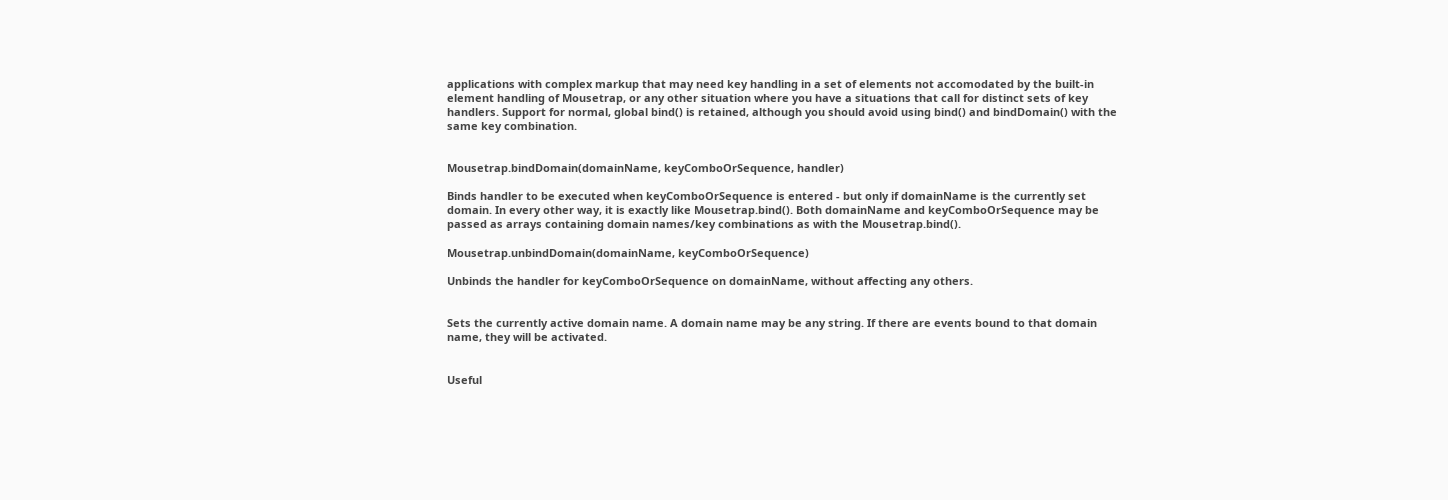applications with complex markup that may need key handling in a set of elements not accomodated by the built-in element handling of Mousetrap, or any other situation where you have a situations that call for distinct sets of key handlers. Support for normal, global bind() is retained, although you should avoid using bind() and bindDomain() with the same key combination.


Mousetrap.bindDomain(domainName, keyComboOrSequence, handler)

Binds handler to be executed when keyComboOrSequence is entered - but only if domainName is the currently set domain. In every other way, it is exactly like Mousetrap.bind(). Both domainName and keyComboOrSequence may be passed as arrays containing domain names/key combinations as with the Mousetrap.bind().

Mousetrap.unbindDomain(domainName, keyComboOrSequence)

Unbinds the handler for keyComboOrSequence on domainName, without affecting any others.


Sets the currently active domain name. A domain name may be any string. If there are events bound to that domain name, they will be activated.


Useful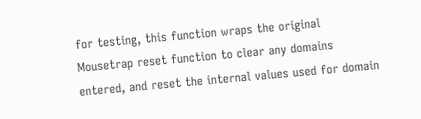for testing, this function wraps the original Mousetrap reset function to clear any domains entered, and reset the internal values used for domain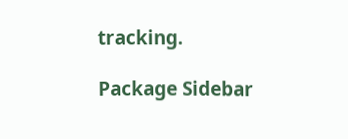tracking.

Package Sidebar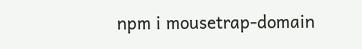npm i mousetrap-domain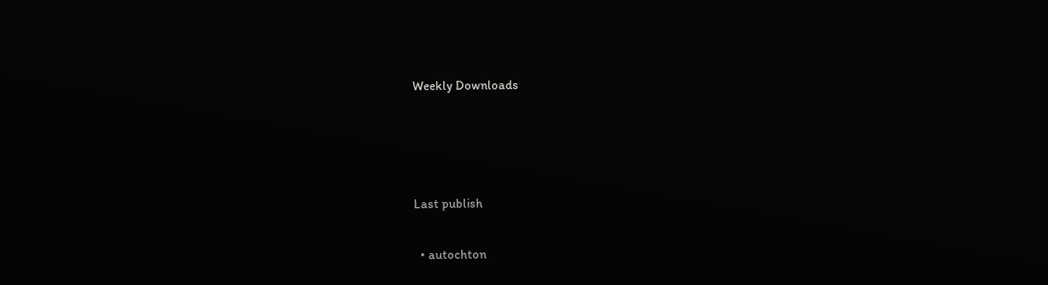Weekly Downloads






Last publish


  • autochton